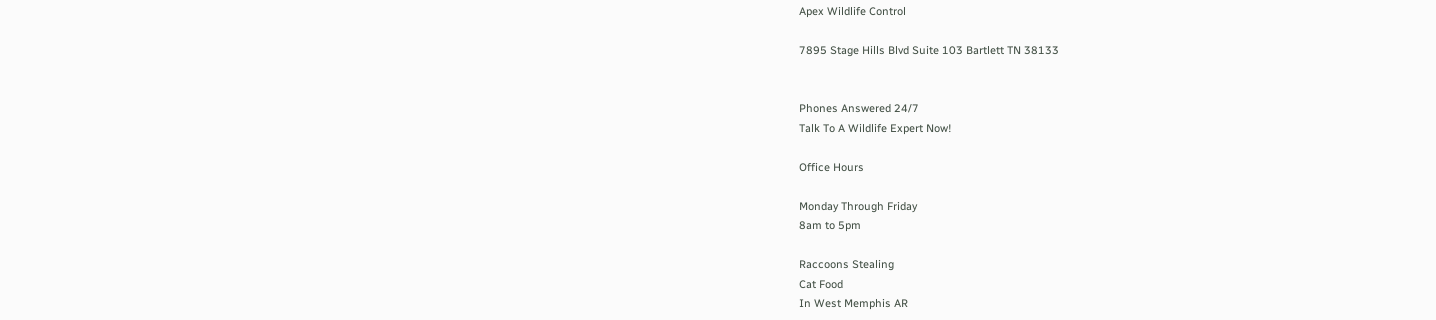Apex Wildlife Control

7895 Stage Hills Blvd Suite 103 Bartlett TN 38133


Phones Answered 24/7
Talk To A Wildlife Expert Now!

Office Hours

Monday Through Friday
8am to 5pm

Raccoons Stealing
Cat Food
In West Memphis AR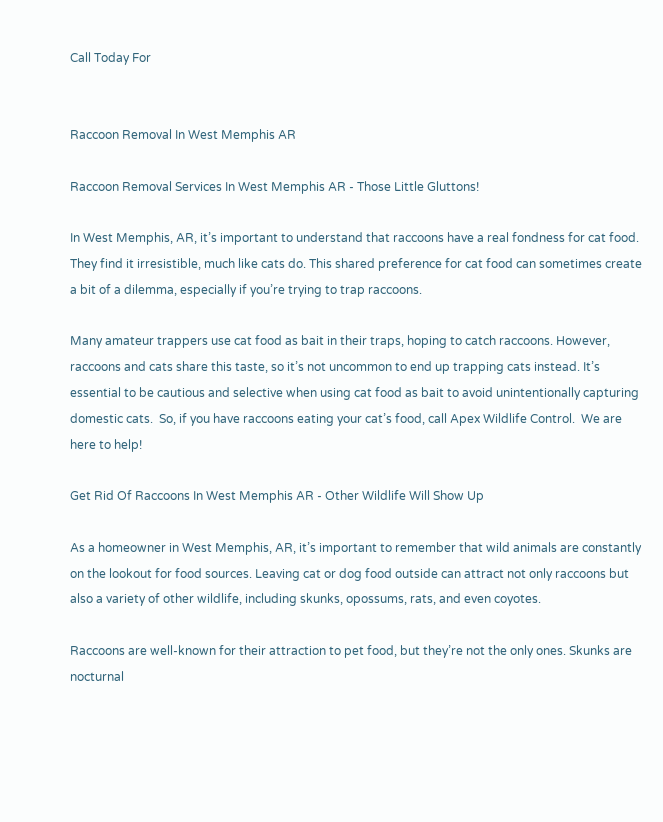Call Today For


Raccoon Removal In West Memphis AR

Raccoon Removal Services In West Memphis AR - Those Little Gluttons!

In West Memphis, AR, it’s important to understand that raccoons have a real fondness for cat food. They find it irresistible, much like cats do. This shared preference for cat food can sometimes create a bit of a dilemma, especially if you’re trying to trap raccoons.

Many amateur trappers use cat food as bait in their traps, hoping to catch raccoons. However, raccoons and cats share this taste, so it’s not uncommon to end up trapping cats instead. It’s essential to be cautious and selective when using cat food as bait to avoid unintentionally capturing domestic cats.  So, if you have raccoons eating your cat’s food, call Apex Wildlife Control.  We are here to help!

Get Rid Of Raccoons In West Memphis AR - Other Wildlife Will Show Up

As a homeowner in West Memphis, AR, it’s important to remember that wild animals are constantly on the lookout for food sources. Leaving cat or dog food outside can attract not only raccoons but also a variety of other wildlife, including skunks, opossums, rats, and even coyotes.

Raccoons are well-known for their attraction to pet food, but they’re not the only ones. Skunks are nocturnal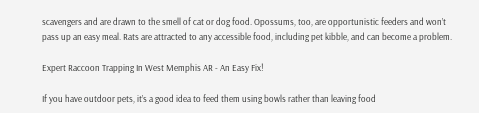scavengers and are drawn to the smell of cat or dog food. Opossums, too, are opportunistic feeders and won’t pass up an easy meal. Rats are attracted to any accessible food, including pet kibble, and can become a problem.

Expert Raccoon Trapping In West Memphis AR - An Easy Fix!

If you have outdoor pets, it’s a good idea to feed them using bowls rather than leaving food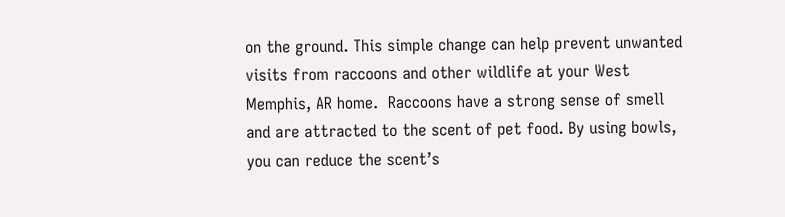on the ground. This simple change can help prevent unwanted visits from raccoons and other wildlife at your West Memphis, AR home.  Raccoons have a strong sense of smell and are attracted to the scent of pet food. By using bowls, you can reduce the scent’s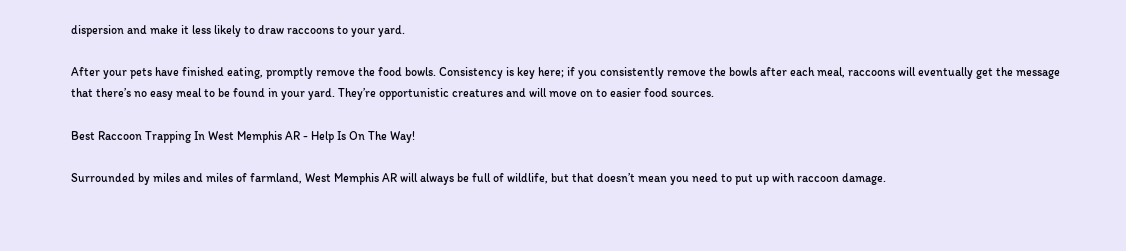dispersion and make it less likely to draw raccoons to your yard.

After your pets have finished eating, promptly remove the food bowls. Consistency is key here; if you consistently remove the bowls after each meal, raccoons will eventually get the message that there’s no easy meal to be found in your yard. They’re opportunistic creatures and will move on to easier food sources.

Best Raccoon Trapping In West Memphis AR - Help Is On The Way!

Surrounded by miles and miles of farmland, West Memphis AR will always be full of wildlife, but that doesn’t mean you need to put up with raccoon damage.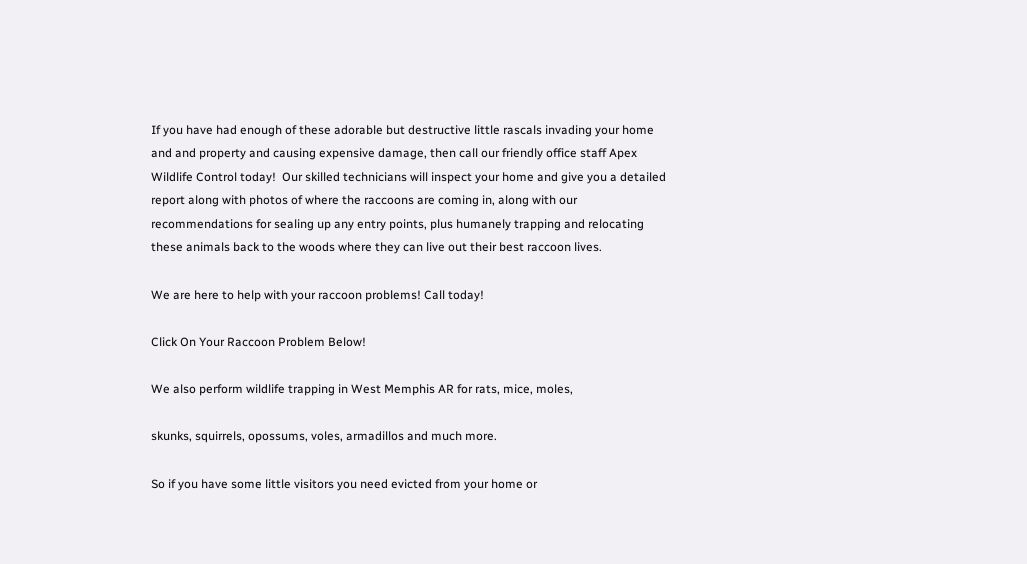If you have had enough of these adorable but destructive little rascals invading your home and and property and causing expensive damage, then call our friendly office staff Apex Wildlife Control today!  Our skilled technicians will inspect your home and give you a detailed report along with photos of where the raccoons are coming in, along with our recommendations for sealing up any entry points, plus humanely trapping and relocating these animals back to the woods where they can live out their best raccoon lives.

We are here to help with your raccoon problems! Call today!

Click On Your Raccoon Problem Below!

We also perform wildlife trapping in West Memphis AR for rats, mice, moles,

skunks, squirrels, opossums, voles, armadillos and much more.

So if you have some little visitors you need evicted from your home or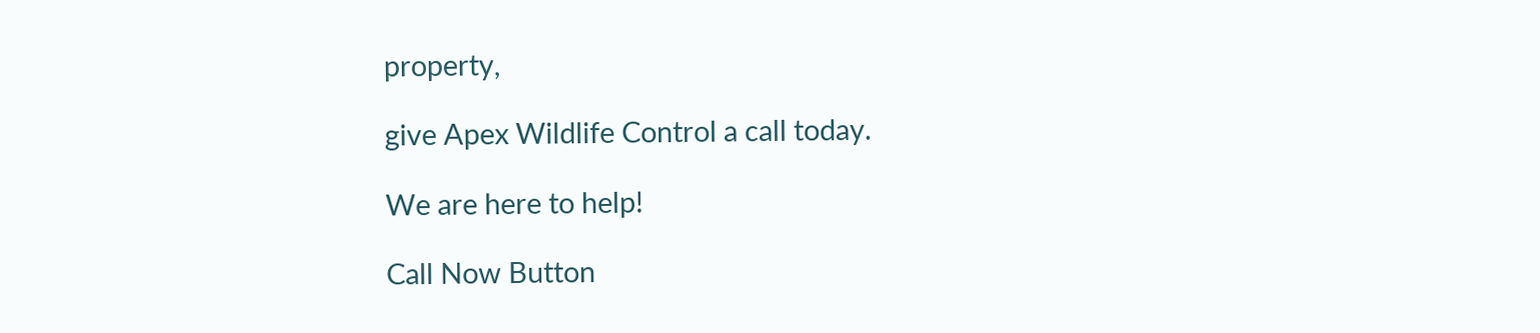property,

give Apex Wildlife Control a call today.

We are here to help!

Call Now Button